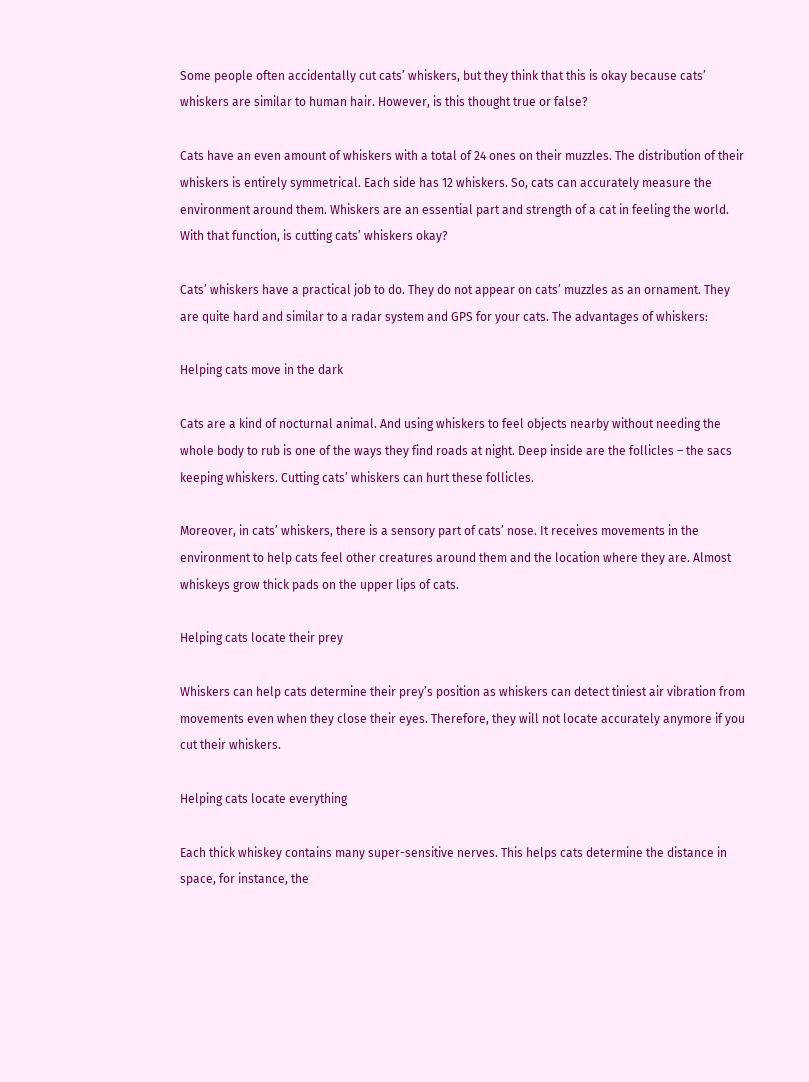Some people often accidentally cut cats’ whiskers, but they think that this is okay because cats’ whiskers are similar to human hair. However, is this thought true or false?

Cats have an even amount of whiskers with a total of 24 ones on their muzzles. The distribution of their whiskers is entirely symmetrical. Each side has 12 whiskers. So, cats can accurately measure the environment around them. Whiskers are an essential part and strength of a cat in feeling the world. With that function, is cutting cats’ whiskers okay?

Cats’ whiskers have a practical job to do. They do not appear on cats’ muzzles as an ornament. They are quite hard and similar to a radar system and GPS for your cats. The advantages of whiskers:

Helping cats move in the dark

Cats are a kind of nocturnal animal. And using whiskers to feel objects nearby without needing the whole body to rub is one of the ways they find roads at night. Deep inside are the follicles – the sacs keeping whiskers. Cutting cats’ whiskers can hurt these follicles.

Moreover, in cats’ whiskers, there is a sensory part of cats’ nose. It receives movements in the environment to help cats feel other creatures around them and the location where they are. Almost whiskeys grow thick pads on the upper lips of cats.

Helping cats locate their prey

Whiskers can help cats determine their prey’s position as whiskers can detect tiniest air vibration from movements even when they close their eyes. Therefore, they will not locate accurately anymore if you cut their whiskers.

Helping cats locate everything

Each thick whiskey contains many super-sensitive nerves. This helps cats determine the distance in space, for instance, the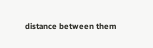distance between them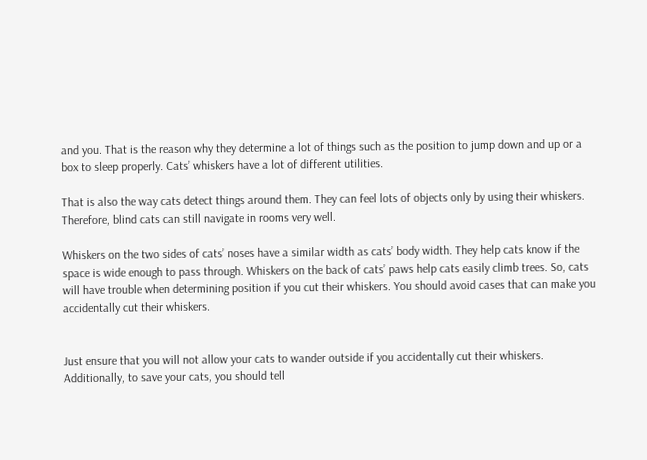and you. That is the reason why they determine a lot of things such as the position to jump down and up or a box to sleep properly. Cats’ whiskers have a lot of different utilities.

That is also the way cats detect things around them. They can feel lots of objects only by using their whiskers. Therefore, blind cats can still navigate in rooms very well.

Whiskers on the two sides of cats’ noses have a similar width as cats’ body width. They help cats know if the space is wide enough to pass through. Whiskers on the back of cats’ paws help cats easily climb trees. So, cats will have trouble when determining position if you cut their whiskers. You should avoid cases that can make you accidentally cut their whiskers.


Just ensure that you will not allow your cats to wander outside if you accidentally cut their whiskers. Additionally, to save your cats, you should tell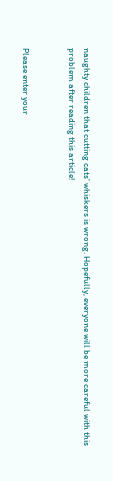naughty children that cutting cats’ whiskers is wrong. Hopefully, everyone will be more careful with this problem after reading this article!


Please enter your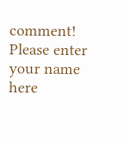comment!
Please enter your name here